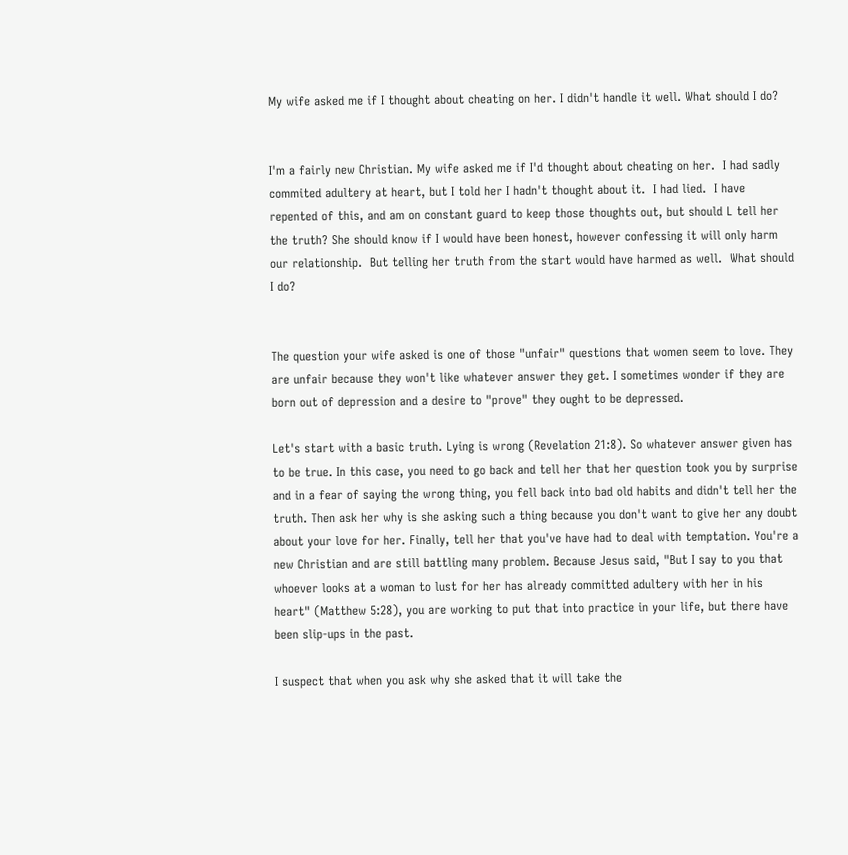My wife asked me if I thought about cheating on her. I didn't handle it well. What should I do?


I'm a fairly new Christian. My wife asked me if I'd thought about cheating on her.  I had sadly commited adultery at heart, but I told her I hadn't thought about it.  I had lied.  I have repented of this, and am on constant guard to keep those thoughts out, but should L tell her the truth? She should know if I would have been honest, however confessing it will only harm our relationship.  But telling her truth from the start would have harmed as well.  What should I do?


The question your wife asked is one of those "unfair" questions that women seem to love. They are unfair because they won't like whatever answer they get. I sometimes wonder if they are born out of depression and a desire to "prove" they ought to be depressed.

Let's start with a basic truth. Lying is wrong (Revelation 21:8). So whatever answer given has to be true. In this case, you need to go back and tell her that her question took you by surprise and in a fear of saying the wrong thing, you fell back into bad old habits and didn't tell her the truth. Then ask her why is she asking such a thing because you don't want to give her any doubt about your love for her. Finally, tell her that you've have had to deal with temptation. You're a new Christian and are still battling many problem. Because Jesus said, "But I say to you that whoever looks at a woman to lust for her has already committed adultery with her in his heart" (Matthew 5:28), you are working to put that into practice in your life, but there have been slip-ups in the past.

I suspect that when you ask why she asked that it will take the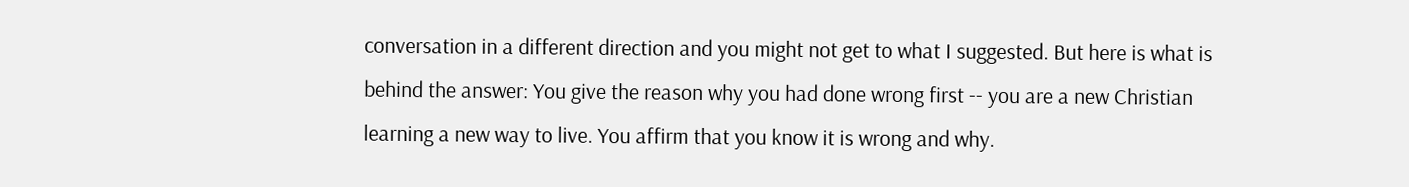conversation in a different direction and you might not get to what I suggested. But here is what is behind the answer: You give the reason why you had done wrong first -- you are a new Christian learning a new way to live. You affirm that you know it is wrong and why.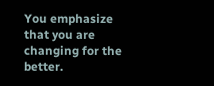You emphasize that you are changing for the better.